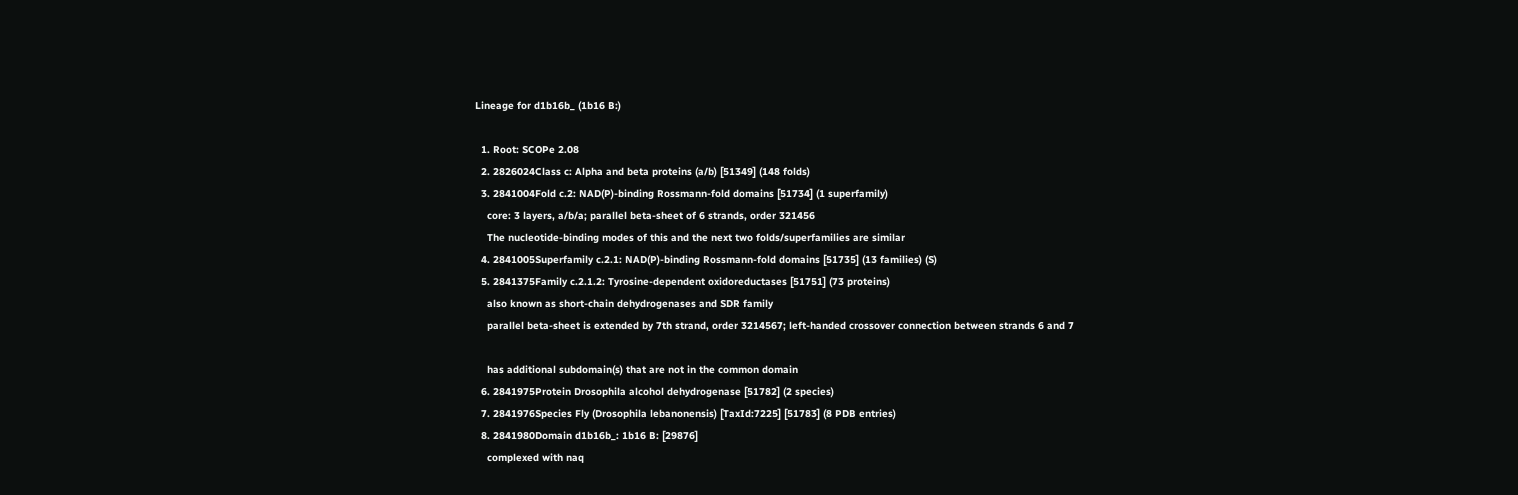Lineage for d1b16b_ (1b16 B:)

  1. Root: SCOPe 2.08
  2. 2826024Class c: Alpha and beta proteins (a/b) [51349] (148 folds)
  3. 2841004Fold c.2: NAD(P)-binding Rossmann-fold domains [51734] (1 superfamily)
    core: 3 layers, a/b/a; parallel beta-sheet of 6 strands, order 321456
    The nucleotide-binding modes of this and the next two folds/superfamilies are similar
  4. 2841005Superfamily c.2.1: NAD(P)-binding Rossmann-fold domains [51735] (13 families) (S)
  5. 2841375Family c.2.1.2: Tyrosine-dependent oxidoreductases [51751] (73 proteins)
    also known as short-chain dehydrogenases and SDR family
    parallel beta-sheet is extended by 7th strand, order 3214567; left-handed crossover connection between strands 6 and 7

    has additional subdomain(s) that are not in the common domain
  6. 2841975Protein Drosophila alcohol dehydrogenase [51782] (2 species)
  7. 2841976Species Fly (Drosophila lebanonensis) [TaxId:7225] [51783] (8 PDB entries)
  8. 2841980Domain d1b16b_: 1b16 B: [29876]
    complexed with naq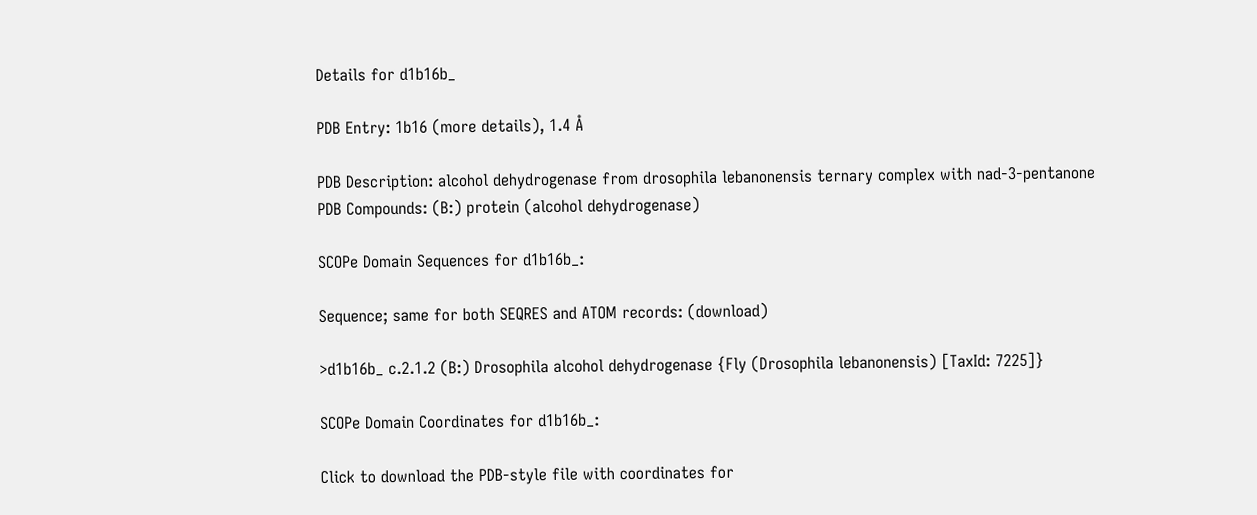Details for d1b16b_

PDB Entry: 1b16 (more details), 1.4 Å

PDB Description: alcohol dehydrogenase from drosophila lebanonensis ternary complex with nad-3-pentanone
PDB Compounds: (B:) protein (alcohol dehydrogenase)

SCOPe Domain Sequences for d1b16b_:

Sequence; same for both SEQRES and ATOM records: (download)

>d1b16b_ c.2.1.2 (B:) Drosophila alcohol dehydrogenase {Fly (Drosophila lebanonensis) [TaxId: 7225]}

SCOPe Domain Coordinates for d1b16b_:

Click to download the PDB-style file with coordinates for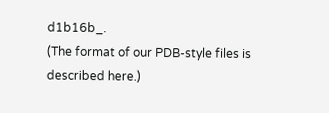d1b16b_.
(The format of our PDB-style files is described here.)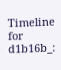Timeline for d1b16b_: